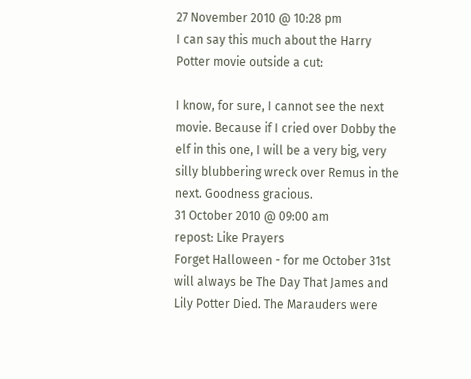27 November 2010 @ 10:28 pm
I can say this much about the Harry Potter movie outside a cut:

I know, for sure, I cannot see the next movie. Because if I cried over Dobby the elf in this one, I will be a very big, very silly blubbering wreck over Remus in the next. Goodness gracious.
31 October 2010 @ 09:00 am
repost: Like Prayers
Forget Halloween - for me October 31st will always be The Day That James and Lily Potter Died. The Marauders were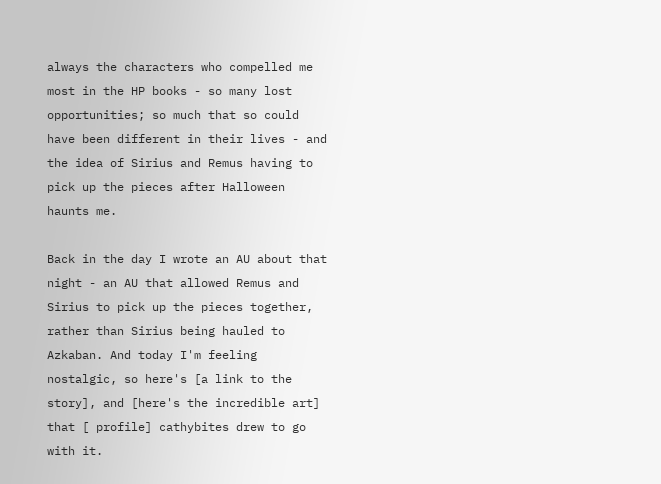always the characters who compelled me most in the HP books - so many lost opportunities; so much that so could have been different in their lives - and the idea of Sirius and Remus having to pick up the pieces after Halloween haunts me.

Back in the day I wrote an AU about that night - an AU that allowed Remus and Sirius to pick up the pieces together, rather than Sirius being hauled to Azkaban. And today I'm feeling nostalgic, so here's [a link to the story], and [here's the incredible art] that [ profile] cathybites drew to go with it.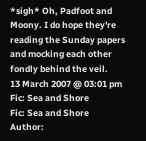*sigh* Oh, Padfoot and Moony. I do hope they're reading the Sunday papers and mocking each other fondly behind the veil.
13 March 2007 @ 03:01 pm
Fic: Sea and Shore
Fic: Sea and Shore
Author: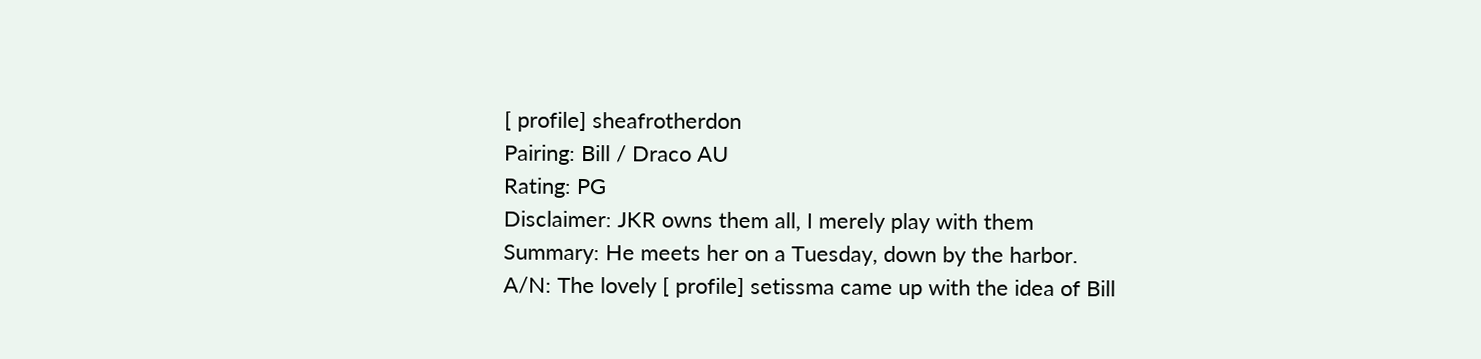[ profile] sheafrotherdon
Pairing: Bill / Draco AU
Rating: PG
Disclaimer: JKR owns them all, I merely play with them
Summary: He meets her on a Tuesday, down by the harbor.
A/N: The lovely [ profile] setissma came up with the idea of Bill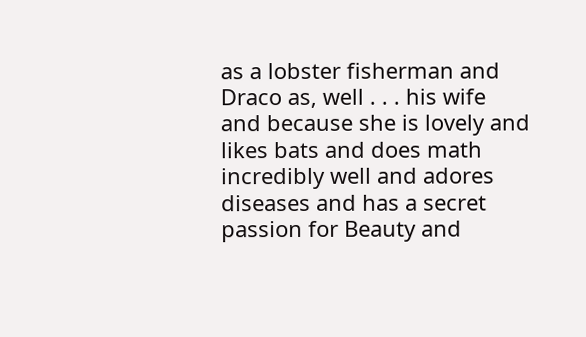as a lobster fisherman and Draco as, well . . . his wife and because she is lovely and likes bats and does math incredibly well and adores diseases and has a secret passion for Beauty and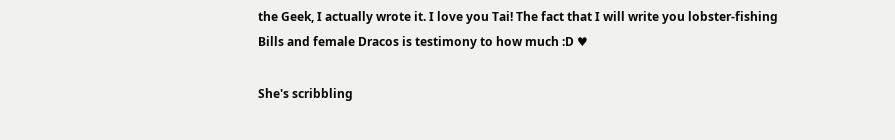the Geek, I actually wrote it. I love you Tai! The fact that I will write you lobster-fishing Bills and female Dracos is testimony to how much :D ♥

She's scribbling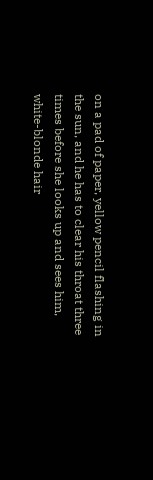on a pad of paper, yellow pencil flashing in the sun, and he has to clear his throat three times before she looks up and sees him, white-blonde hair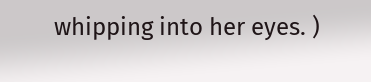whipping into her eyes. )